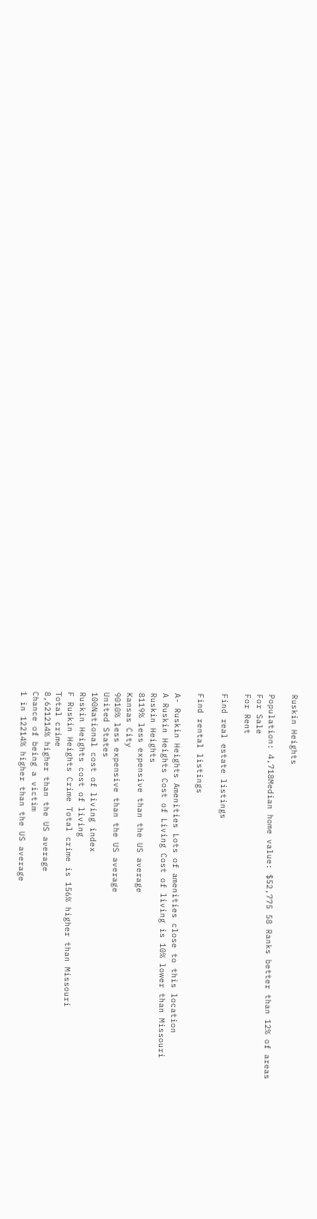Ruskin Heights

Population: 4,718Median home value: $52,775 58 Ranks better than 12% of areas
For Sale
For Rent

Find real estate listings

Find rental listings

A- Ruskin Heights Amenities Lots of amenities close to this location
A Ruskin Heights Cost of Living Cost of living is 10% lower than Missouri
Ruskin Heights
8119% less expensive than the US average
Kansas City
9010% less expensive than the US average
United States
100National cost of living index
Ruskin Heights cost of living
F Ruskin Heights Crime Total crime is 156% higher than Missouri
Total crime
8,621214% higher than the US average
Chance of being a victim
1 in 12214% higher than the US average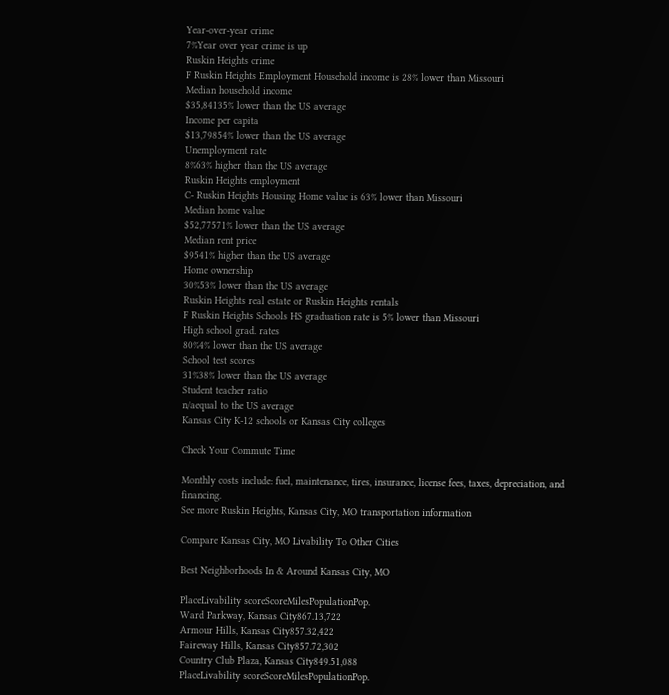Year-over-year crime
7%Year over year crime is up
Ruskin Heights crime
F Ruskin Heights Employment Household income is 28% lower than Missouri
Median household income
$35,84135% lower than the US average
Income per capita
$13,79854% lower than the US average
Unemployment rate
8%63% higher than the US average
Ruskin Heights employment
C- Ruskin Heights Housing Home value is 63% lower than Missouri
Median home value
$52,77571% lower than the US average
Median rent price
$9541% higher than the US average
Home ownership
30%53% lower than the US average
Ruskin Heights real estate or Ruskin Heights rentals
F Ruskin Heights Schools HS graduation rate is 5% lower than Missouri
High school grad. rates
80%4% lower than the US average
School test scores
31%38% lower than the US average
Student teacher ratio
n/aequal to the US average
Kansas City K-12 schools or Kansas City colleges

Check Your Commute Time

Monthly costs include: fuel, maintenance, tires, insurance, license fees, taxes, depreciation, and financing.
See more Ruskin Heights, Kansas City, MO transportation information

Compare Kansas City, MO Livability To Other Cities

Best Neighborhoods In & Around Kansas City, MO

PlaceLivability scoreScoreMilesPopulationPop.
Ward Parkway, Kansas City867.13,722
Armour Hills, Kansas City857.32,422
Faireway Hills, Kansas City857.72,302
Country Club Plaza, Kansas City849.51,088
PlaceLivability scoreScoreMilesPopulationPop.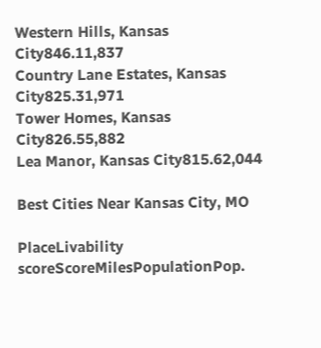Western Hills, Kansas City846.11,837
Country Lane Estates, Kansas City825.31,971
Tower Homes, Kansas City826.55,882
Lea Manor, Kansas City815.62,044

Best Cities Near Kansas City, MO

PlaceLivability scoreScoreMilesPopulationPop.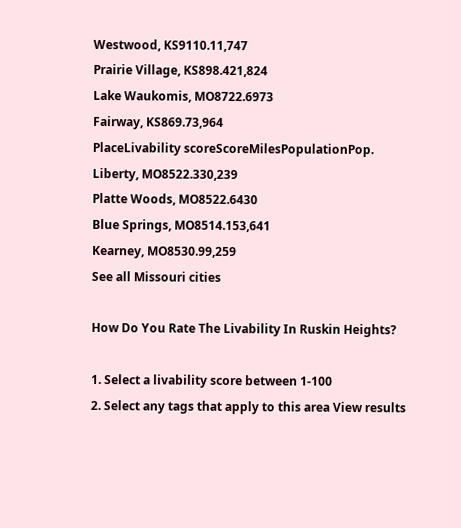Westwood, KS9110.11,747
Prairie Village, KS898.421,824
Lake Waukomis, MO8722.6973
Fairway, KS869.73,964
PlaceLivability scoreScoreMilesPopulationPop.
Liberty, MO8522.330,239
Platte Woods, MO8522.6430
Blue Springs, MO8514.153,641
Kearney, MO8530.99,259
See all Missouri cities

How Do You Rate The Livability In Ruskin Heights?

1. Select a livability score between 1-100
2. Select any tags that apply to this area View results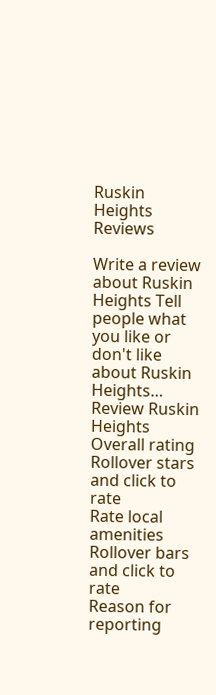Ruskin Heights Reviews

Write a review about Ruskin Heights Tell people what you like or don't like about Ruskin Heights…
Review Ruskin Heights
Overall rating Rollover stars and click to rate
Rate local amenities Rollover bars and click to rate
Reason for reporting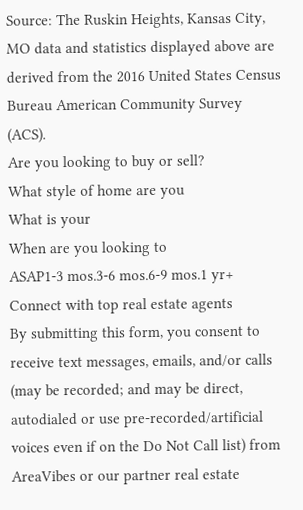Source: The Ruskin Heights, Kansas City, MO data and statistics displayed above are derived from the 2016 United States Census Bureau American Community Survey (ACS).
Are you looking to buy or sell?
What style of home are you
What is your
When are you looking to
ASAP1-3 mos.3-6 mos.6-9 mos.1 yr+
Connect with top real estate agents
By submitting this form, you consent to receive text messages, emails, and/or calls (may be recorded; and may be direct, autodialed or use pre-recorded/artificial voices even if on the Do Not Call list) from AreaVibes or our partner real estate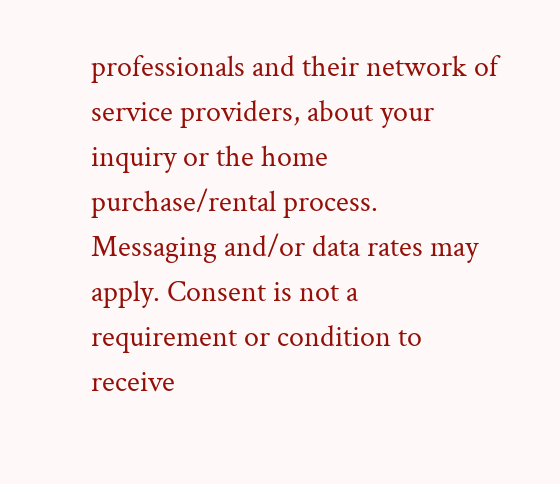professionals and their network of service providers, about your inquiry or the home purchase/rental process. Messaging and/or data rates may apply. Consent is not a requirement or condition to receive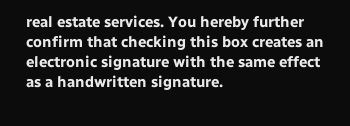real estate services. You hereby further confirm that checking this box creates an electronic signature with the same effect as a handwritten signature.